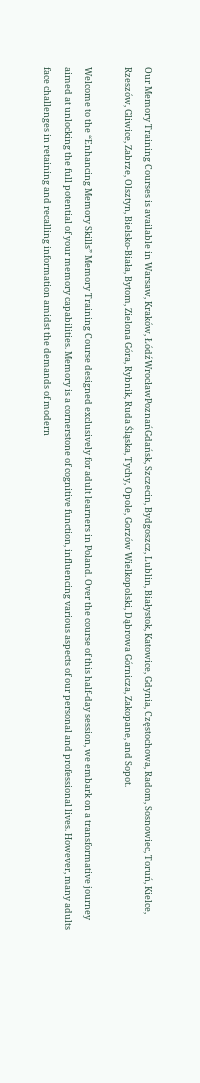Our Memory Training Courses is available in Warsaw, Kraków, ŁódźWrocławPoznańGdańsk, Szczecin, Bydgoszcz, Lublin, Białystok, Katowice, Gdynia, Częstochowa, Radom, Sosnowiec, Toruń, Kielce, Rzeszów, Gliwice, Zabrze, Olsztyn, Bielsko-Biała, Bytom, Zielona Góra, Rybnik, Ruda Śląska, Tychy, Opole, Gorzów Wielkopolski, Dąbrowa Górnicza, Zakopane, and Sopot.

Welcome to the “Enhancing Memory Skills” Memory Training Course designed exclusively for adult learners in Poland. Over the course of this half-day session, we embark on a transformative journey aimed at unlocking the full potential of your memory capabilities. Memory is a cornerstone of cognitive function, influencing various aspects of our personal and professional lives. However, many adults face challenges in retaining and recalling information amidst the demands of modern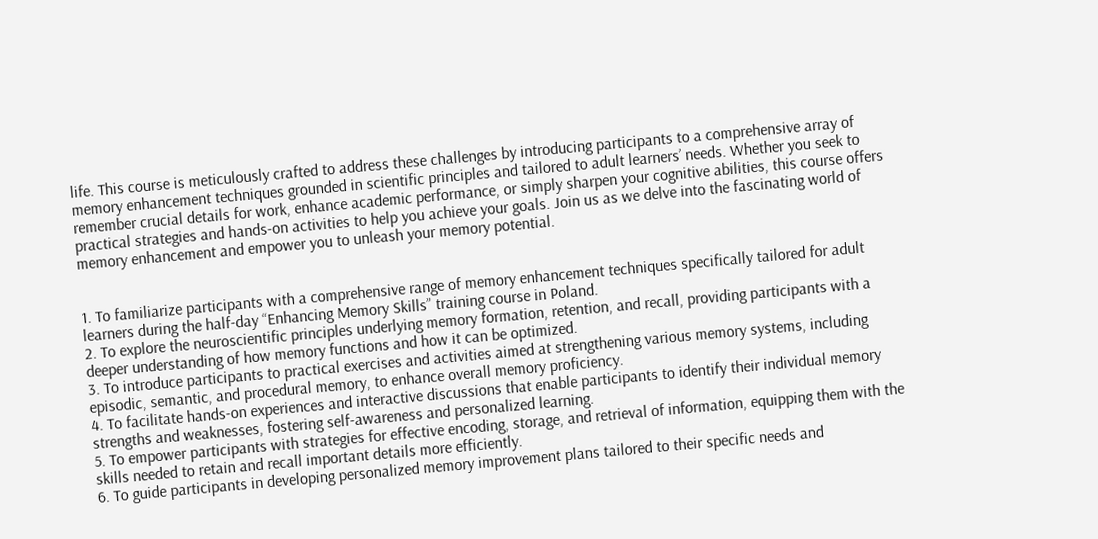life. This course is meticulously crafted to address these challenges by introducing participants to a comprehensive array of memory enhancement techniques grounded in scientific principles and tailored to adult learners’ needs. Whether you seek to remember crucial details for work, enhance academic performance, or simply sharpen your cognitive abilities, this course offers practical strategies and hands-on activities to help you achieve your goals. Join us as we delve into the fascinating world of memory enhancement and empower you to unleash your memory potential.


1. To familiarize participants with a comprehensive range of memory enhancement techniques specifically tailored for adult learners during the half-day “Enhancing Memory Skills” training course in Poland.
2. To explore the neuroscientific principles underlying memory formation, retention, and recall, providing participants with a deeper understanding of how memory functions and how it can be optimized.
3. To introduce participants to practical exercises and activities aimed at strengthening various memory systems, including episodic, semantic, and procedural memory, to enhance overall memory proficiency.
4. To facilitate hands-on experiences and interactive discussions that enable participants to identify their individual memory strengths and weaknesses, fostering self-awareness and personalized learning.
5. To empower participants with strategies for effective encoding, storage, and retrieval of information, equipping them with the skills needed to retain and recall important details more efficiently.
6. To guide participants in developing personalized memory improvement plans tailored to their specific needs and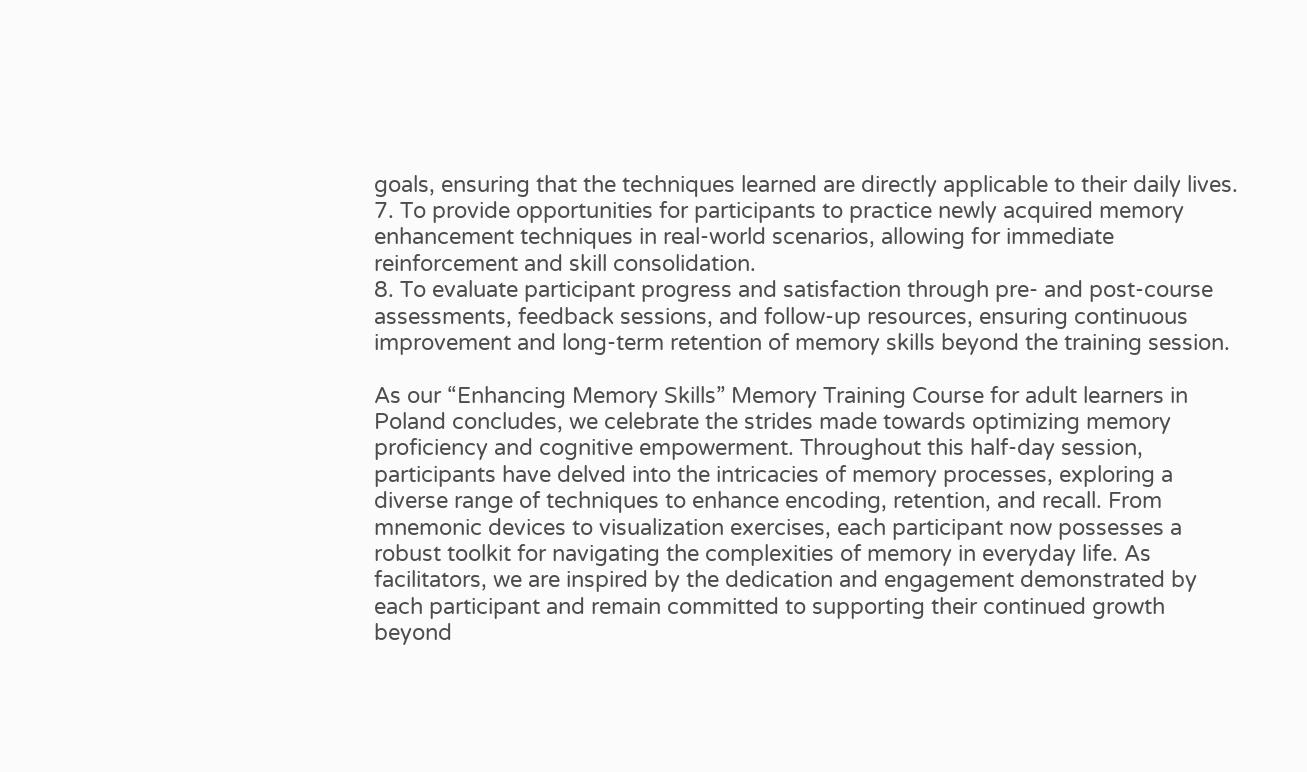goals, ensuring that the techniques learned are directly applicable to their daily lives.
7. To provide opportunities for participants to practice newly acquired memory enhancement techniques in real-world scenarios, allowing for immediate reinforcement and skill consolidation.
8. To evaluate participant progress and satisfaction through pre- and post-course assessments, feedback sessions, and follow-up resources, ensuring continuous improvement and long-term retention of memory skills beyond the training session.

As our “Enhancing Memory Skills” Memory Training Course for adult learners in Poland concludes, we celebrate the strides made towards optimizing memory proficiency and cognitive empowerment. Throughout this half-day session, participants have delved into the intricacies of memory processes, exploring a diverse range of techniques to enhance encoding, retention, and recall. From mnemonic devices to visualization exercises, each participant now possesses a robust toolkit for navigating the complexities of memory in everyday life. As facilitators, we are inspired by the dedication and engagement demonstrated by each participant and remain committed to supporting their continued growth beyond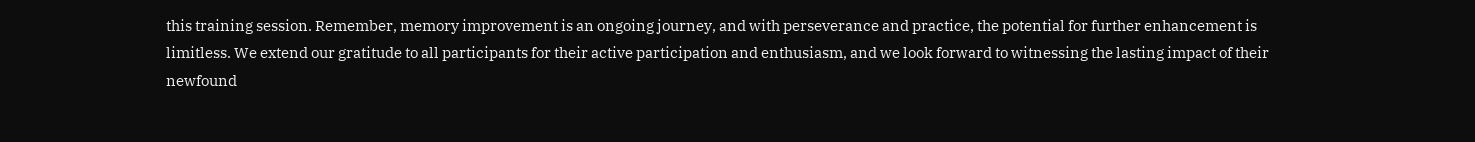this training session. Remember, memory improvement is an ongoing journey, and with perseverance and practice, the potential for further enhancement is limitless. We extend our gratitude to all participants for their active participation and enthusiasm, and we look forward to witnessing the lasting impact of their newfound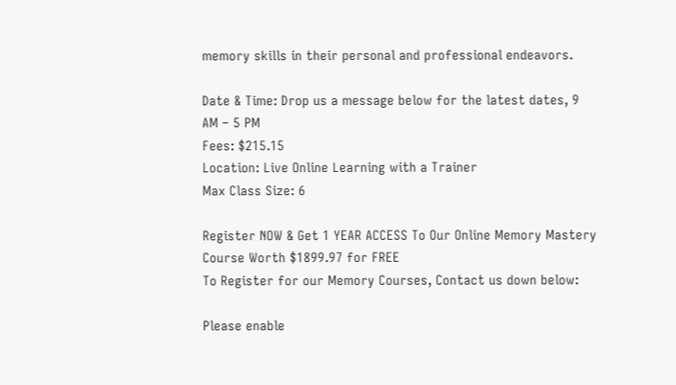memory skills in their personal and professional endeavors.

Date & Time: Drop us a message below for the latest dates, 9 AM – 5 PM
Fees: $215.15
Location: Live Online Learning with a Trainer
Max Class Size: 6

Register NOW & Get 1 YEAR ACCESS To Our Online Memory Mastery Course Worth $1899.97 for FREE
To Register for our Memory Courses, Contact us down below:

Please enable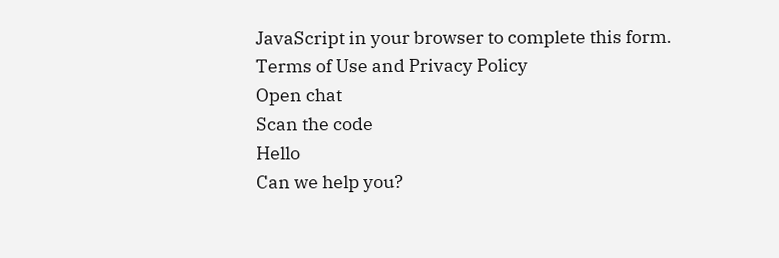JavaScript in your browser to complete this form.
Terms of Use and Privacy Policy
Open chat
Scan the code
Hello
Can we help you?